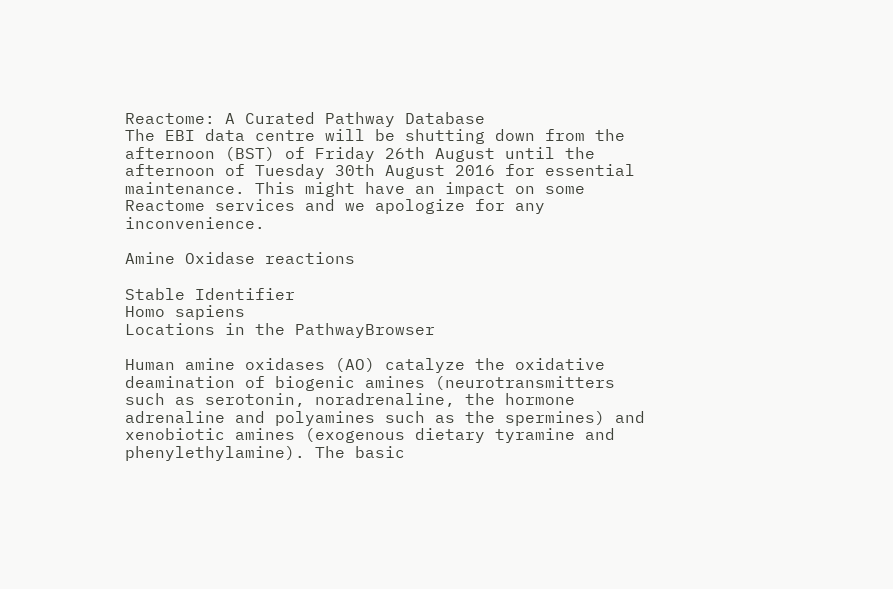Reactome: A Curated Pathway Database
The EBI data centre will be shutting down from the afternoon (BST) of Friday 26th August until the afternoon of Tuesday 30th August 2016 for essential maintenance. This might have an impact on some Reactome services and we apologize for any inconvenience.

Amine Oxidase reactions

Stable Identifier
Homo sapiens
Locations in the PathwayBrowser

Human amine oxidases (AO) catalyze the oxidative deamination of biogenic amines (neurotransmitters such as serotonin, noradrenaline, the hormone adrenaline and polyamines such as the spermines) and xenobiotic amines (exogenous dietary tyramine and phenylethylamine). The basic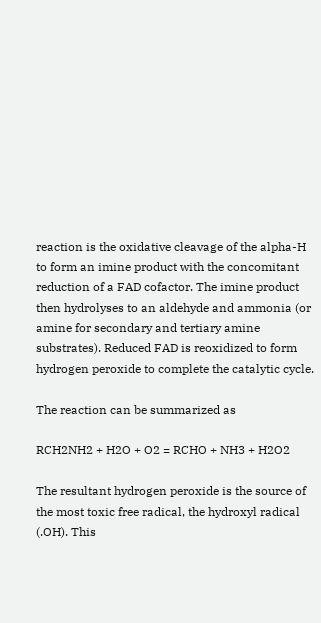reaction is the oxidative cleavage of the alpha-H to form an imine product with the concomitant reduction of a FAD cofactor. The imine product then hydrolyses to an aldehyde and ammonia (or amine for secondary and tertiary amine substrates). Reduced FAD is reoxidized to form hydrogen peroxide to complete the catalytic cycle.

The reaction can be summarized as

RCH2NH2 + H2O + O2 = RCHO + NH3 + H2O2

The resultant hydrogen peroxide is the source of the most toxic free radical, the hydroxyl radical (.OH). This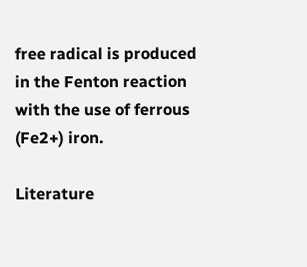free radical is produced in the Fenton reaction with the use of ferrous (Fe2+) iron.

Literature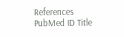References
PubMed ID Title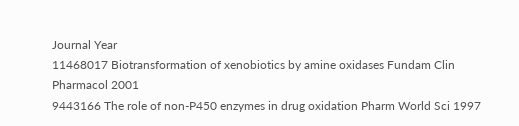Journal Year
11468017 Biotransformation of xenobiotics by amine oxidases Fundam Clin Pharmacol 2001
9443166 The role of non-P450 enzymes in drug oxidation Pharm World Sci 1997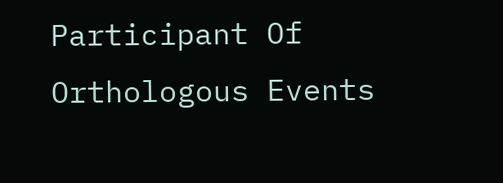Participant Of
Orthologous Events